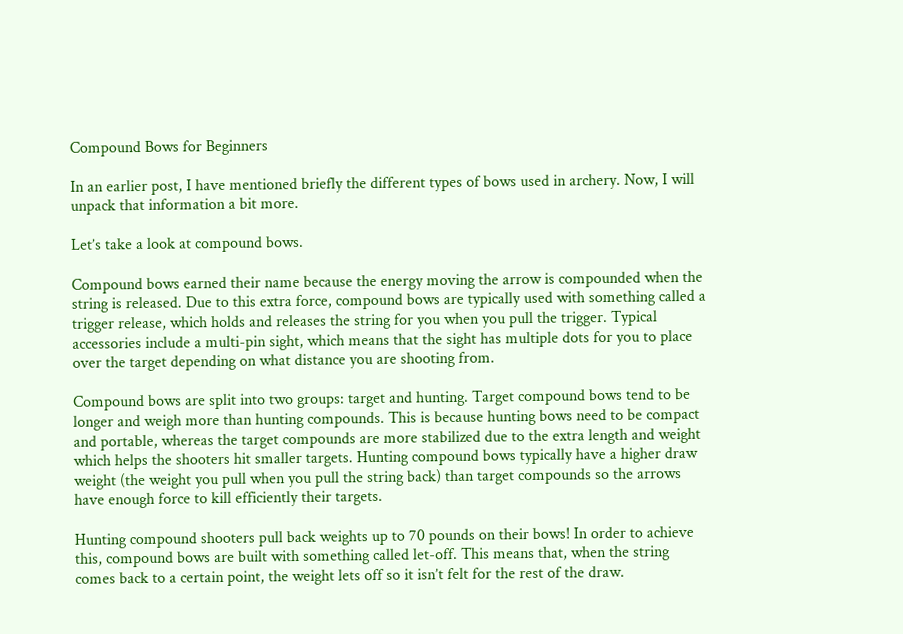Compound Bows for Beginners

In an earlier post, I have mentioned briefly the different types of bows used in archery. Now, I will unpack that information a bit more.

Let’s take a look at compound bows.

Compound bows earned their name because the energy moving the arrow is compounded when the string is released. Due to this extra force, compound bows are typically used with something called a trigger release, which holds and releases the string for you when you pull the trigger. Typical accessories include a multi-pin sight, which means that the sight has multiple dots for you to place over the target depending on what distance you are shooting from.

Compound bows are split into two groups: target and hunting. Target compound bows tend to be longer and weigh more than hunting compounds. This is because hunting bows need to be compact and portable, whereas the target compounds are more stabilized due to the extra length and weight which helps the shooters hit smaller targets. Hunting compound bows typically have a higher draw weight (the weight you pull when you pull the string back) than target compounds so the arrows have enough force to kill efficiently their targets.

Hunting compound shooters pull back weights up to 70 pounds on their bows! In order to achieve this, compound bows are built with something called let-off. This means that, when the string comes back to a certain point, the weight lets off so it isn’t felt for the rest of the draw.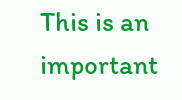This is an important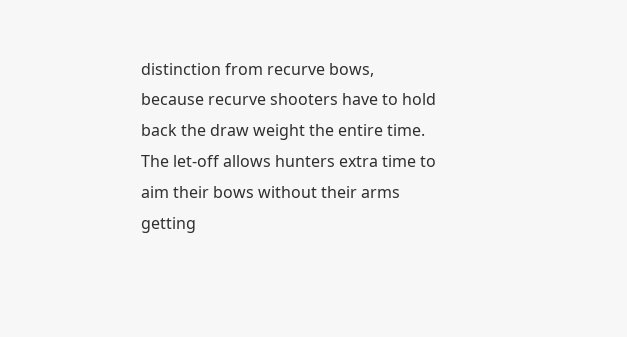distinction from recurve bows, because recurve shooters have to hold back the draw weight the entire time. The let-off allows hunters extra time to aim their bows without their arms getting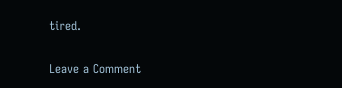tired.

Leave a Comment